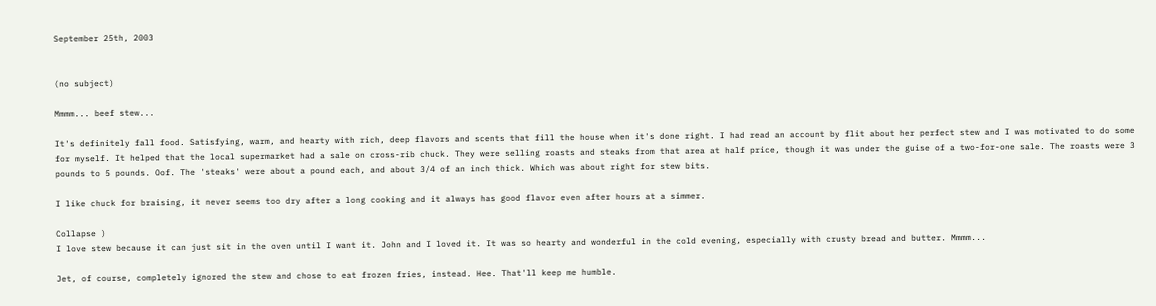September 25th, 2003


(no subject)

Mmmm... beef stew...

It's definitely fall food. Satisfying, warm, and hearty with rich, deep flavors and scents that fill the house when it's done right. I had read an account by flit about her perfect stew and I was motivated to do some for myself. It helped that the local supermarket had a sale on cross-rib chuck. They were selling roasts and steaks from that area at half price, though it was under the guise of a two-for-one sale. The roasts were 3 pounds to 5 pounds. Oof. The 'steaks' were about a pound each, and about 3/4 of an inch thick. Which was about right for stew bits.

I like chuck for braising, it never seems too dry after a long cooking and it always has good flavor even after hours at a simmer.

Collapse )
I love stew because it can just sit in the oven until I want it. John and I loved it. It was so hearty and wonderful in the cold evening, especially with crusty bread and butter. Mmmm...

Jet, of course, completely ignored the stew and chose to eat frozen fries, instead. Hee. That'll keep me humble.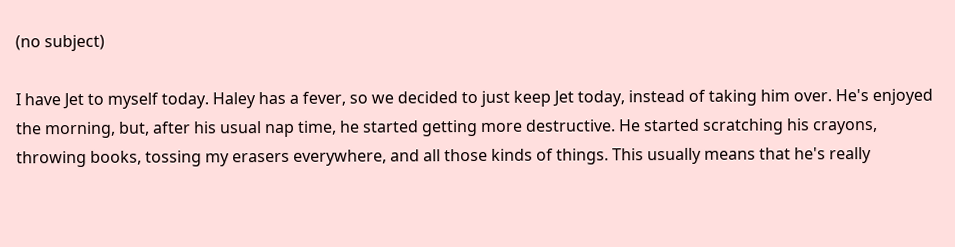(no subject)

I have Jet to myself today. Haley has a fever, so we decided to just keep Jet today, instead of taking him over. He's enjoyed the morning, but, after his usual nap time, he started getting more destructive. He started scratching his crayons, throwing books, tossing my erasers everywhere, and all those kinds of things. This usually means that he's really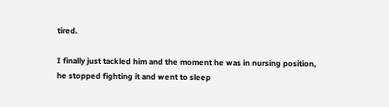tired.

I finally just tackled him and the moment he was in nursing position, he stopped fighting it and went to sleep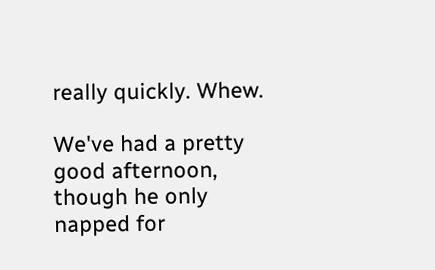really quickly. Whew.

We've had a pretty good afternoon, though he only napped for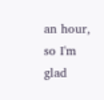an hour, so I'm glad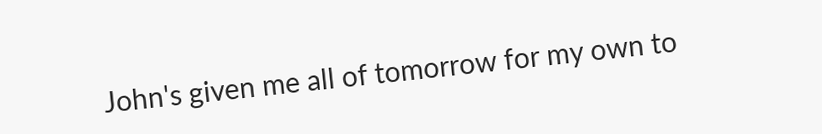John's given me all of tomorrow for my own to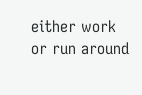either work or run around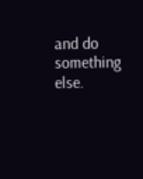and do something else.